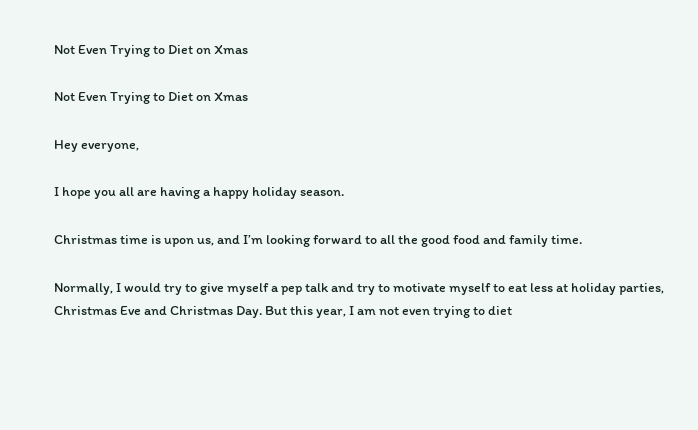Not Even Trying to Diet on Xmas

Not Even Trying to Diet on Xmas

Hey everyone,

I hope you all are having a happy holiday season.

Christmas time is upon us, and I’m looking forward to all the good food and family time.

Normally, I would try to give myself a pep talk and try to motivate myself to eat less at holiday parties, Christmas Eve and Christmas Day. But this year, I am not even trying to diet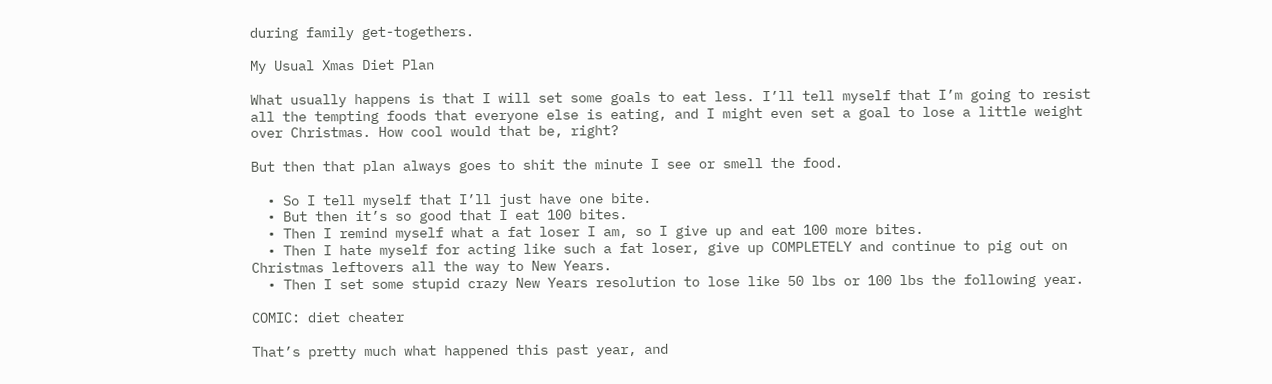during family get-togethers.

My Usual Xmas Diet Plan

What usually happens is that I will set some goals to eat less. I’ll tell myself that I’m going to resist all the tempting foods that everyone else is eating, and I might even set a goal to lose a little weight over Christmas. How cool would that be, right?

But then that plan always goes to shit the minute I see or smell the food.

  • So I tell myself that I’ll just have one bite.
  • But then it’s so good that I eat 100 bites.
  • Then I remind myself what a fat loser I am, so I give up and eat 100 more bites.
  • Then I hate myself for acting like such a fat loser, give up COMPLETELY and continue to pig out on Christmas leftovers all the way to New Years.
  • Then I set some stupid crazy New Years resolution to lose like 50 lbs or 100 lbs the following year.

COMIC: diet cheater

That’s pretty much what happened this past year, and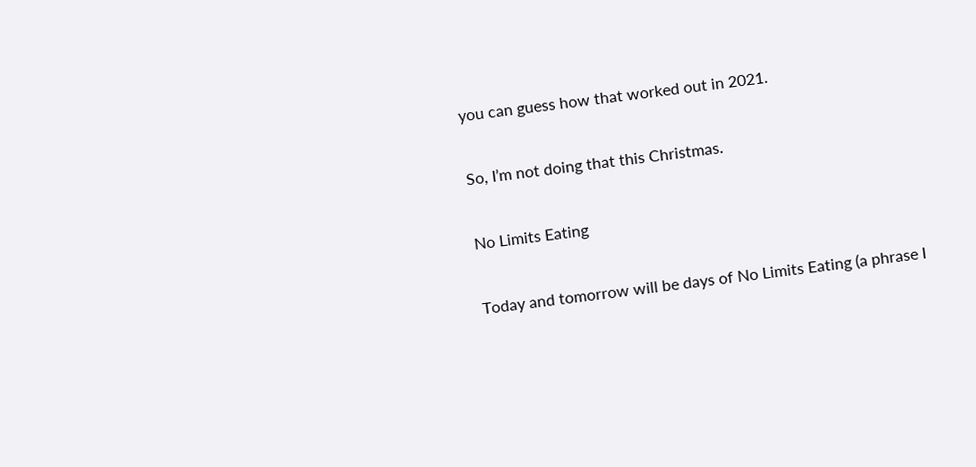you can guess how that worked out in 2021.

So, I’m not doing that this Christmas.

No Limits Eating

Today and tomorrow will be days of No Limits Eating (a phrase I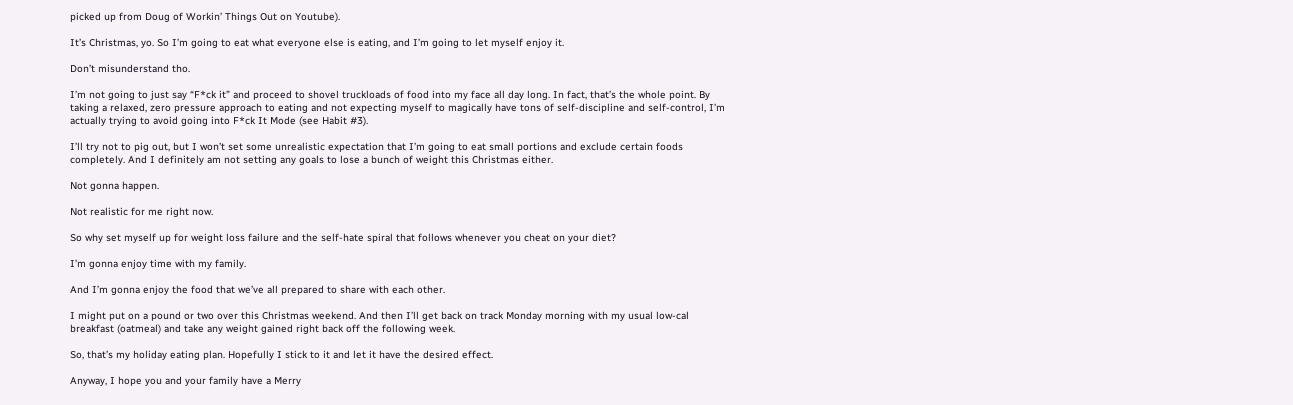picked up from Doug of Workin’ Things Out on Youtube).

It’s Christmas, yo. So I’m going to eat what everyone else is eating, and I’m going to let myself enjoy it.

Don’t misunderstand tho.

I’m not going to just say “F*ck it” and proceed to shovel truckloads of food into my face all day long. In fact, that’s the whole point. By taking a relaxed, zero pressure approach to eating and not expecting myself to magically have tons of self-discipline and self-control, I’m actually trying to avoid going into F*ck It Mode (see Habit #3).

I’ll try not to pig out, but I won’t set some unrealistic expectation that I’m going to eat small portions and exclude certain foods completely. And I definitely am not setting any goals to lose a bunch of weight this Christmas either.

Not gonna happen.

Not realistic for me right now.

So why set myself up for weight loss failure and the self-hate spiral that follows whenever you cheat on your diet?

I’m gonna enjoy time with my family.

And I’m gonna enjoy the food that we’ve all prepared to share with each other.

I might put on a pound or two over this Christmas weekend. And then I’ll get back on track Monday morning with my usual low-cal breakfast (oatmeal) and take any weight gained right back off the following week.

So, that’s my holiday eating plan. Hopefully I stick to it and let it have the desired effect.

Anyway, I hope you and your family have a Merry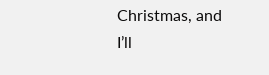Christmas, and I’ll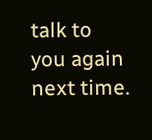talk to you again next time.